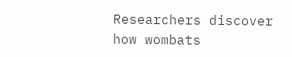Researchers discover how wombats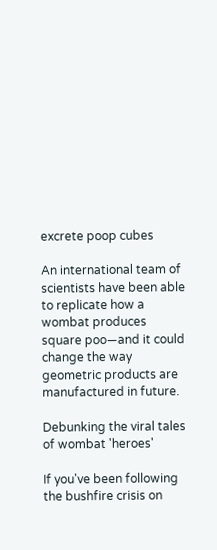excrete poop cubes

An international team of scientists have been able to replicate how a wombat produces square poo—and it could change the way geometric products are manufactured in future.

Debunking the viral tales of wombat 'heroes'

If you've been following the bushfire crisis on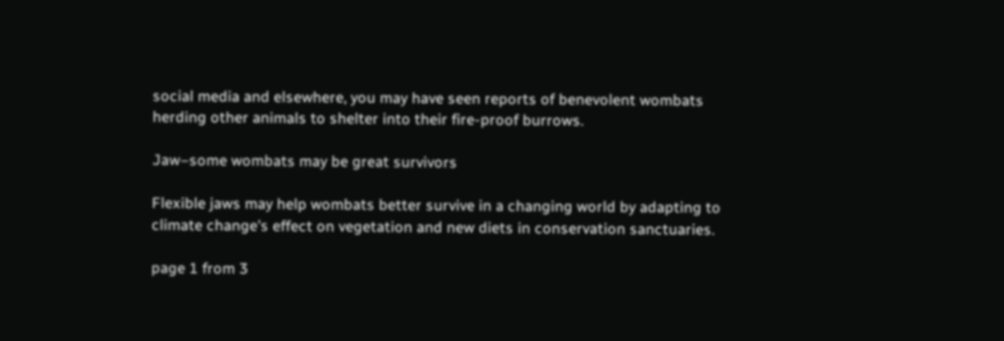social media and elsewhere, you may have seen reports of benevolent wombats herding other animals to shelter into their fire-proof burrows.

Jaw–some wombats may be great survivors

Flexible jaws may help wombats better survive in a changing world by adapting to climate change's effect on vegetation and new diets in conservation sanctuaries.

page 1 from 3